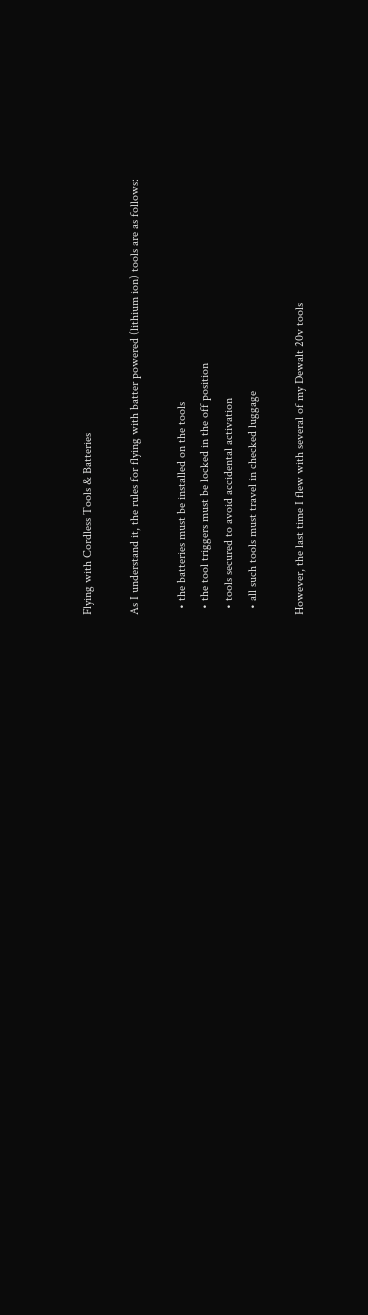Flying with Cordless Tools & Batteries

As I understand it, the rules for flying with batter powered (lithium ion) tools are as follows:

  • the batteries must be installed on the tools
  • the tool triggers must be locked in the off position
  • tools secured to avoid accidental activation
  • all such tools must travel in checked luggage

However, the last time I flew with several of my Dewalt 20v tools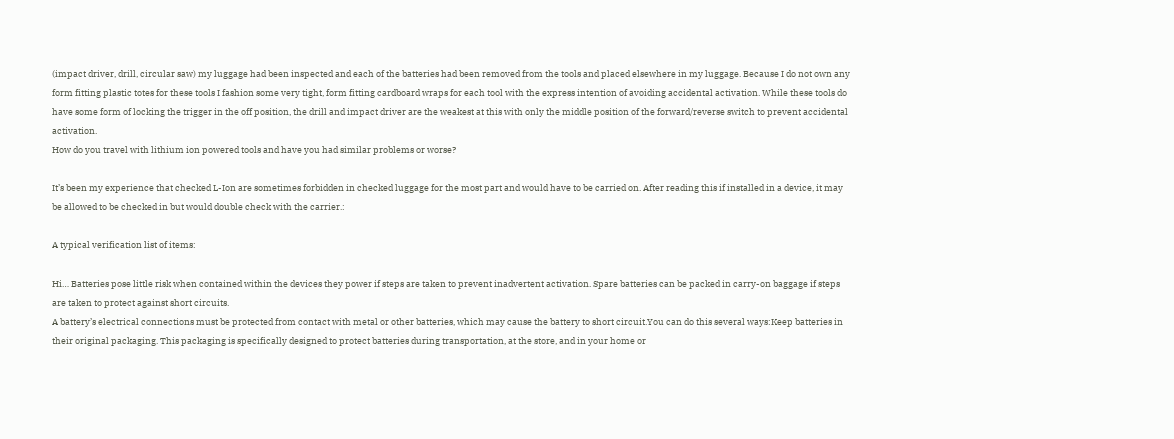(impact driver, drill, circular saw) my luggage had been inspected and each of the batteries had been removed from the tools and placed elsewhere in my luggage. Because I do not own any form fitting plastic totes for these tools I fashion some very tight, form fitting cardboard wraps for each tool with the express intention of avoiding accidental activation. While these tools do have some form of locking the trigger in the off position, the drill and impact driver are the weakest at this with only the middle position of the forward/reverse switch to prevent accidental activation.
How do you travel with lithium ion powered tools and have you had similar problems or worse?

It’s been my experience that checked L-Ion are sometimes forbidden in checked luggage for the most part and would have to be carried on. After reading this if installed in a device, it may be allowed to be checked in but would double check with the carrier.:

A typical verification list of items:

Hi… Batteries pose little risk when contained within the devices they power if steps are taken to prevent inadvertent activation. Spare batteries can be packed in carry-on baggage if steps are taken to protect against short circuits.
A battery’s electrical connections must be protected from contact with metal or other batteries, which may cause the battery to short circuit.You can do this several ways:Keep batteries in their original packaging. This packaging is specifically designed to protect batteries during transportation, at the store, and in your home or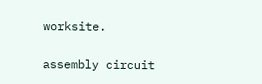worksite.

assembly circuit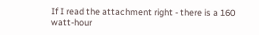If I read the attachment right - there is a 160 watt-hour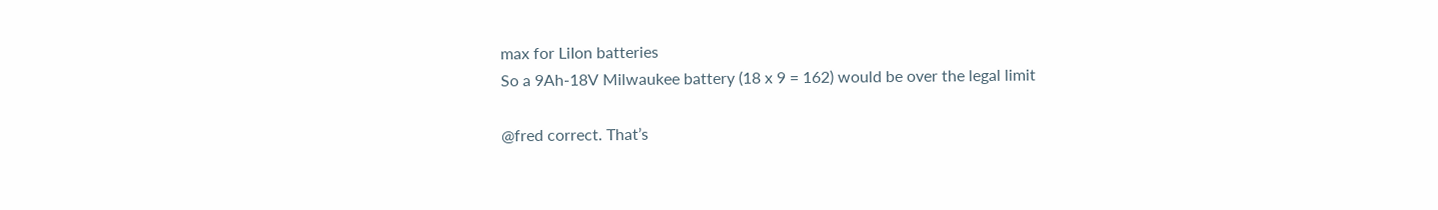max for LiIon batteries
So a 9Ah-18V Milwaukee battery (18 x 9 = 162) would be over the legal limit

@fred correct. That’s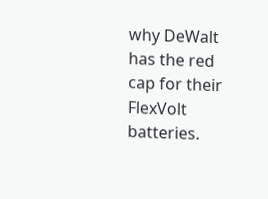why DeWalt has the red cap for their FlexVolt batteries.